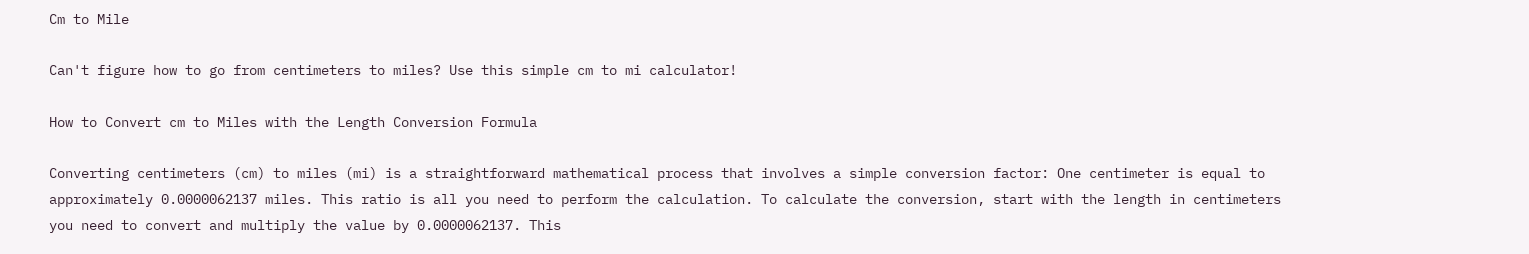Cm to Mile

Can't figure how to go from centimeters to miles? Use this simple cm to mi calculator!

How to Convert cm to Miles with the Length Conversion Formula

Converting centimeters (cm) to miles (mi) is a straightforward mathematical process that involves a simple conversion factor: One centimeter is equal to approximately 0.0000062137 miles. This ratio is all you need to perform the calculation. To calculate the conversion, start with the length in centimeters you need to convert and multiply the value by 0.0000062137. This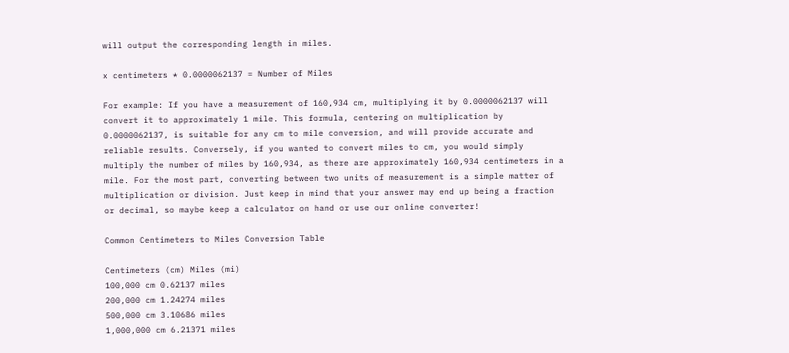will output the corresponding length in miles.

x centimeters * 0.0000062137 = Number of Miles

For example: If you have a measurement of 160,934 cm, multiplying it by 0.0000062137 will convert it to approximately 1 mile. This formula, centering on multiplication by 0.0000062137, is suitable for any cm to mile conversion, and will provide accurate and reliable results. Conversely, if you wanted to convert miles to cm, you would simply multiply the number of miles by 160,934, as there are approximately 160,934 centimeters in a mile. For the most part, converting between two units of measurement is a simple matter of multiplication or division. Just keep in mind that your answer may end up being a fraction or decimal, so maybe keep a calculator on hand or use our online converter!

Common Centimeters to Miles Conversion Table

Centimeters (cm) Miles (mi)
100,000 cm 0.62137 miles
200,000 cm 1.24274 miles
500,000 cm 3.10686 miles
1,000,000 cm 6.21371 miles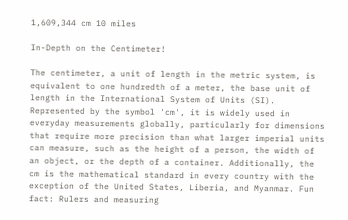1,609,344 cm 10 miles

In-Depth on the Centimeter!

The centimeter, a unit of length in the metric system, is equivalent to one hundredth of a meter, the base unit of length in the International System of Units (SI). Represented by the symbol 'cm', it is widely used in everyday measurements globally, particularly for dimensions that require more precision than what larger imperial units can measure, such as the height of a person, the width of an object, or the depth of a container. Additionally, the cm is the mathematical standard in every country with the exception of the United States, Liberia, and Myanmar. Fun fact: Rulers and measuring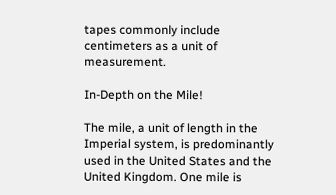tapes commonly include centimeters as a unit of measurement.

In-Depth on the Mile!

The mile, a unit of length in the Imperial system, is predominantly used in the United States and the United Kingdom. One mile is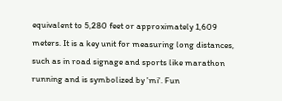equivalent to 5,280 feet or approximately 1,609 meters. It is a key unit for measuring long distances, such as in road signage and sports like marathon running and is symbolized by 'mi'. Fun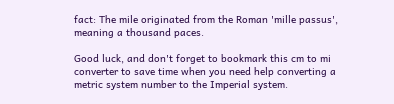fact: The mile originated from the Roman 'mille passus', meaning a thousand paces.

Good luck, and don't forget to bookmark this cm to mi converter to save time when you need help converting a metric system number to the Imperial system.